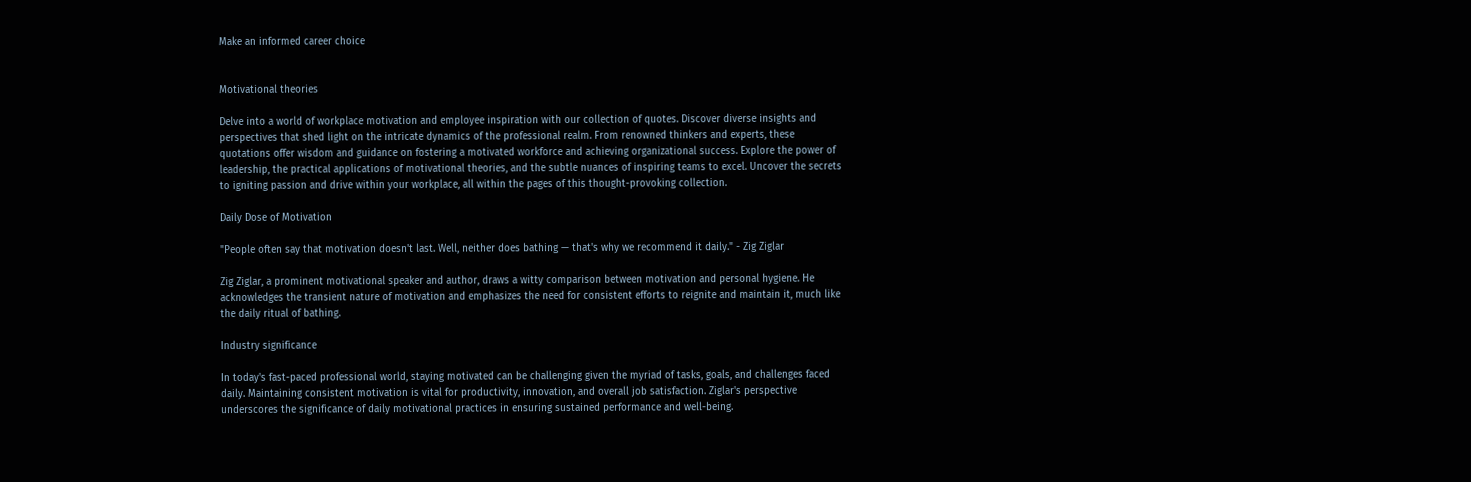Make an informed career choice


Motivational theories

Delve into a world of workplace motivation and employee inspiration with our collection of quotes. Discover diverse insights and perspectives that shed light on the intricate dynamics of the professional realm. From renowned thinkers and experts, these quotations offer wisdom and guidance on fostering a motivated workforce and achieving organizational success. Explore the power of leadership, the practical applications of motivational theories, and the subtle nuances of inspiring teams to excel. Uncover the secrets to igniting passion and drive within your workplace, all within the pages of this thought-provoking collection.

Daily Dose of Motivation

"People often say that motivation doesn't last. Well, neither does bathing — that's why we recommend it daily." - Zig Ziglar

Zig Ziglar, a prominent motivational speaker and author, draws a witty comparison between motivation and personal hygiene. He acknowledges the transient nature of motivation and emphasizes the need for consistent efforts to reignite and maintain it, much like the daily ritual of bathing.

Industry significance

In today's fast-paced professional world, staying motivated can be challenging given the myriad of tasks, goals, and challenges faced daily. Maintaining consistent motivation is vital for productivity, innovation, and overall job satisfaction. Ziglar's perspective underscores the significance of daily motivational practices in ensuring sustained performance and well-being.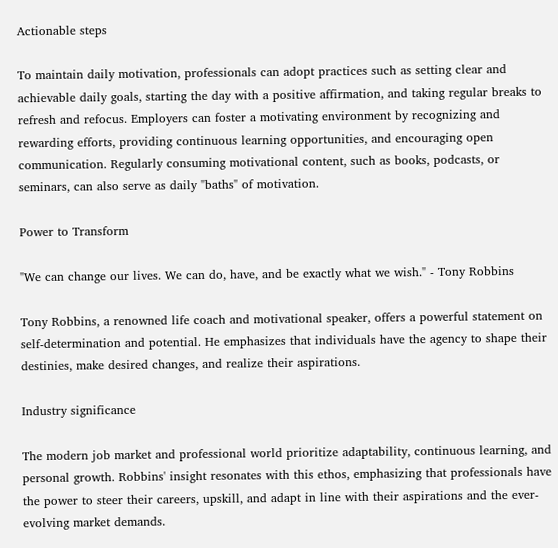Actionable steps

To maintain daily motivation, professionals can adopt practices such as setting clear and achievable daily goals, starting the day with a positive affirmation, and taking regular breaks to refresh and refocus. Employers can foster a motivating environment by recognizing and rewarding efforts, providing continuous learning opportunities, and encouraging open communication. Regularly consuming motivational content, such as books, podcasts, or seminars, can also serve as daily "baths" of motivation.

Power to Transform

"We can change our lives. We can do, have, and be exactly what we wish." - Tony Robbins

Tony Robbins, a renowned life coach and motivational speaker, offers a powerful statement on self-determination and potential. He emphasizes that individuals have the agency to shape their destinies, make desired changes, and realize their aspirations.

Industry significance

The modern job market and professional world prioritize adaptability, continuous learning, and personal growth. Robbins' insight resonates with this ethos, emphasizing that professionals have the power to steer their careers, upskill, and adapt in line with their aspirations and the ever-evolving market demands.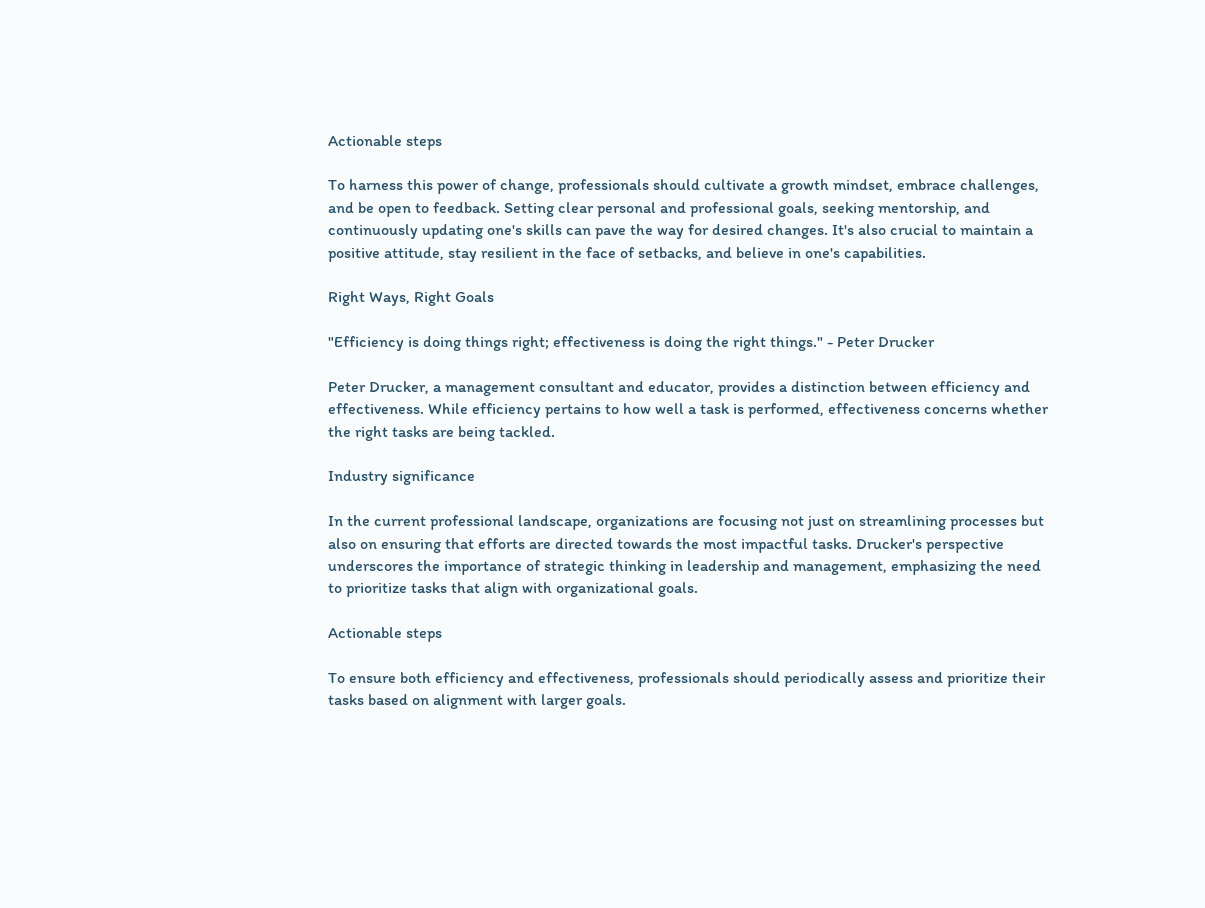Actionable steps

To harness this power of change, professionals should cultivate a growth mindset, embrace challenges, and be open to feedback. Setting clear personal and professional goals, seeking mentorship, and continuously updating one's skills can pave the way for desired changes. It's also crucial to maintain a positive attitude, stay resilient in the face of setbacks, and believe in one's capabilities.

Right Ways, Right Goals

"Efficiency is doing things right; effectiveness is doing the right things." - Peter Drucker

Peter Drucker, a management consultant and educator, provides a distinction between efficiency and effectiveness. While efficiency pertains to how well a task is performed, effectiveness concerns whether the right tasks are being tackled.

Industry significance

In the current professional landscape, organizations are focusing not just on streamlining processes but also on ensuring that efforts are directed towards the most impactful tasks. Drucker's perspective underscores the importance of strategic thinking in leadership and management, emphasizing the need to prioritize tasks that align with organizational goals.

Actionable steps

To ensure both efficiency and effectiveness, professionals should periodically assess and prioritize their tasks based on alignment with larger goals.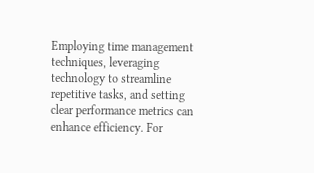Employing time management techniques, leveraging technology to streamline repetitive tasks, and setting clear performance metrics can enhance efficiency. For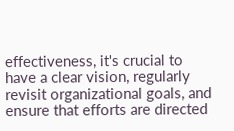effectiveness, it's crucial to have a clear vision, regularly revisit organizational goals, and ensure that efforts are directed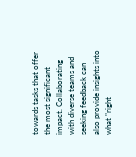towards tasks that offer the most significant impact. Collaborating with diverse teams and seeking feedback can also provide insights into what "right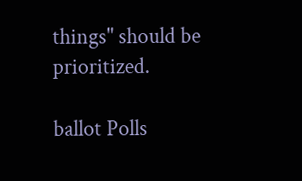things" should be prioritized.

ballot Polls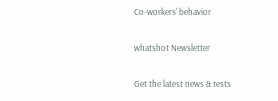Co-workers' behavior

whatshot Newsletter

Get the latest news & tests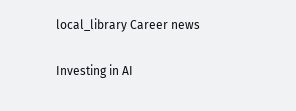local_library Career news

Investing in AI